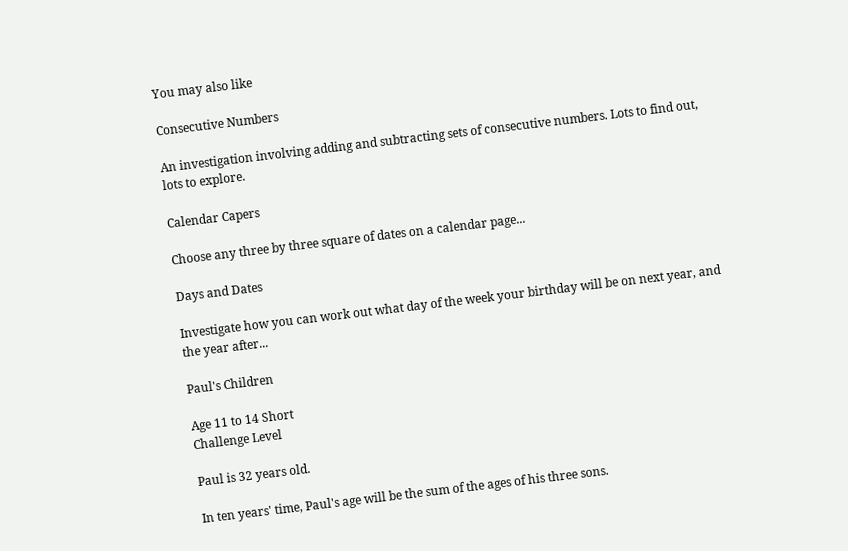You may also like

Consecutive Numbers

An investigation involving adding and subtracting sets of consecutive numbers. Lots to find out, lots to explore.

Calendar Capers

Choose any three by three square of dates on a calendar page...

Days and Dates

Investigate how you can work out what day of the week your birthday will be on next year, and the year after...

Paul's Children

Age 11 to 14 Short
Challenge Level

Paul is 32 years old.

In ten years' time, Paul's age will be the sum of the ages of his three sons.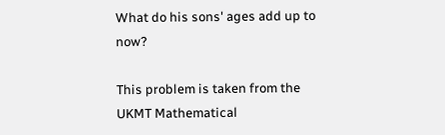What do his sons' ages add up to now?

This problem is taken from the UKMT Mathematical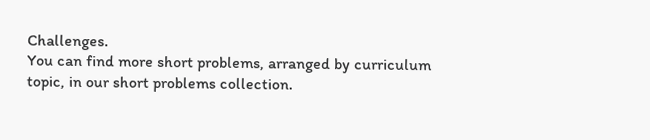Challenges.
You can find more short problems, arranged by curriculum topic, in our short problems collection.